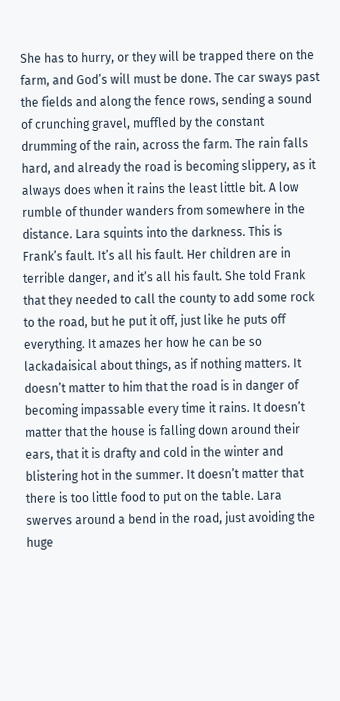She has to hurry, or they will be trapped there on the farm, and God’s will must be done. The car sways past the fields and along the fence rows, sending a sound of crunching gravel, muffled by the constant drumming of the rain, across the farm. The rain falls hard, and already the road is becoming slippery, as it always does when it rains the least little bit. A low rumble of thunder wanders from somewhere in the distance. Lara squints into the darkness. This is Frank’s fault. It’s all his fault. Her children are in terrible danger, and it’s all his fault. She told Frank that they needed to call the county to add some rock to the road, but he put it off, just like he puts off everything. It amazes her how he can be so lackadaisical about things, as if nothing matters. It doesn’t matter to him that the road is in danger of becoming impassable every time it rains. It doesn’t matter that the house is falling down around their ears, that it is drafty and cold in the winter and blistering hot in the summer. It doesn’t matter that there is too little food to put on the table. Lara swerves around a bend in the road, just avoiding the huge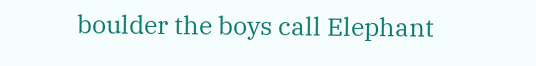boulder the boys call Elephant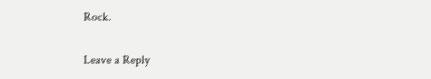Rock.

Leave a Reply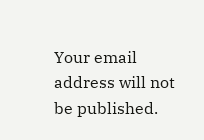Your email address will not be published.